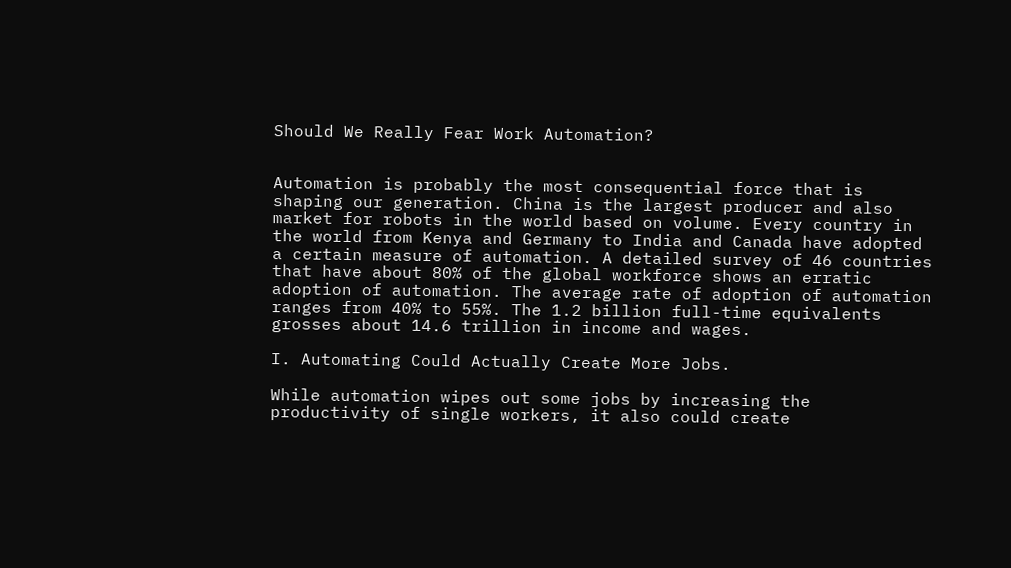Should We Really Fear Work Automation?


Automation is probably the most consequential force that is shaping our generation. China is the largest producer and also market for robots in the world based on volume. Every country in the world from Kenya and Germany to India and Canada have adopted a certain measure of automation. A detailed survey of 46 countries that have about 80% of the global workforce shows an erratic adoption of automation. The average rate of adoption of automation ranges from 40% to 55%. The 1.2 billion full-time equivalents grosses about 14.6 trillion in income and wages.

I. Automating Could Actually Create More Jobs.

While automation wipes out some jobs by increasing the productivity of single workers, it also could create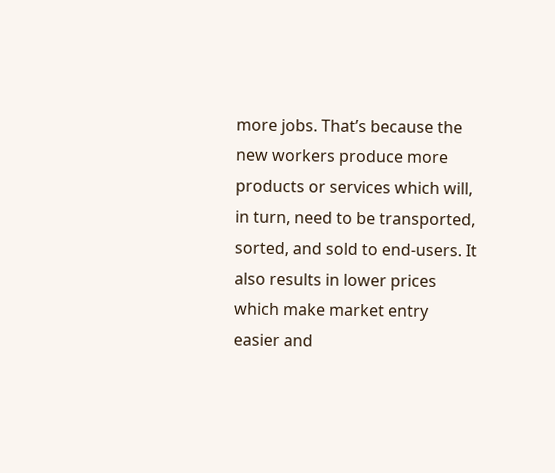more jobs. That’s because the new workers produce more products or services which will, in turn, need to be transported, sorted, and sold to end-users. It also results in lower prices which make market entry easier and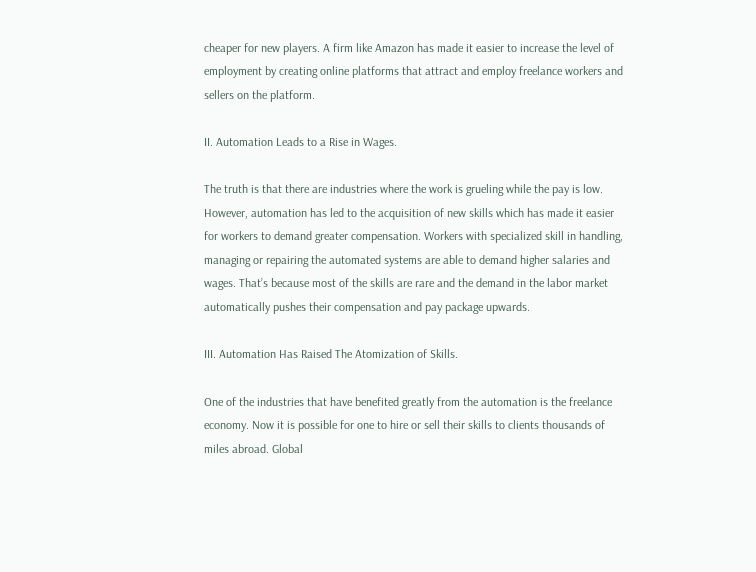cheaper for new players. A firm like Amazon has made it easier to increase the level of employment by creating online platforms that attract and employ freelance workers and sellers on the platform.

II. Automation Leads to a Rise in Wages.

The truth is that there are industries where the work is grueling while the pay is low. However, automation has led to the acquisition of new skills which has made it easier for workers to demand greater compensation. Workers with specialized skill in handling, managing or repairing the automated systems are able to demand higher salaries and wages. That’s because most of the skills are rare and the demand in the labor market automatically pushes their compensation and pay package upwards.

III. Automation Has Raised The Atomization of Skills.

One of the industries that have benefited greatly from the automation is the freelance economy. Now it is possible for one to hire or sell their skills to clients thousands of miles abroad. Global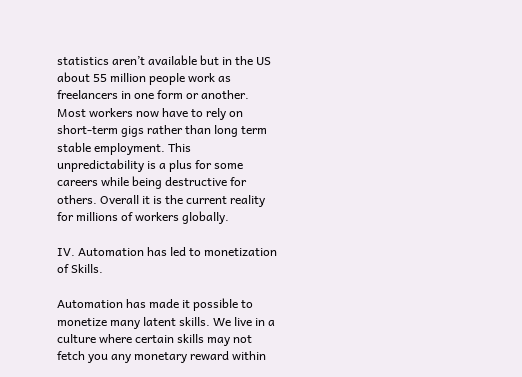statistics aren’t available but in the US about 55 million people work as freelancers in one form or another. Most workers now have to rely on short-term gigs rather than long term stable employment. This unpredictability is a plus for some careers while being destructive for others. Overall it is the current reality for millions of workers globally.

IV. Automation has led to monetization of Skills.

Automation has made it possible to monetize many latent skills. We live in a culture where certain skills may not fetch you any monetary reward within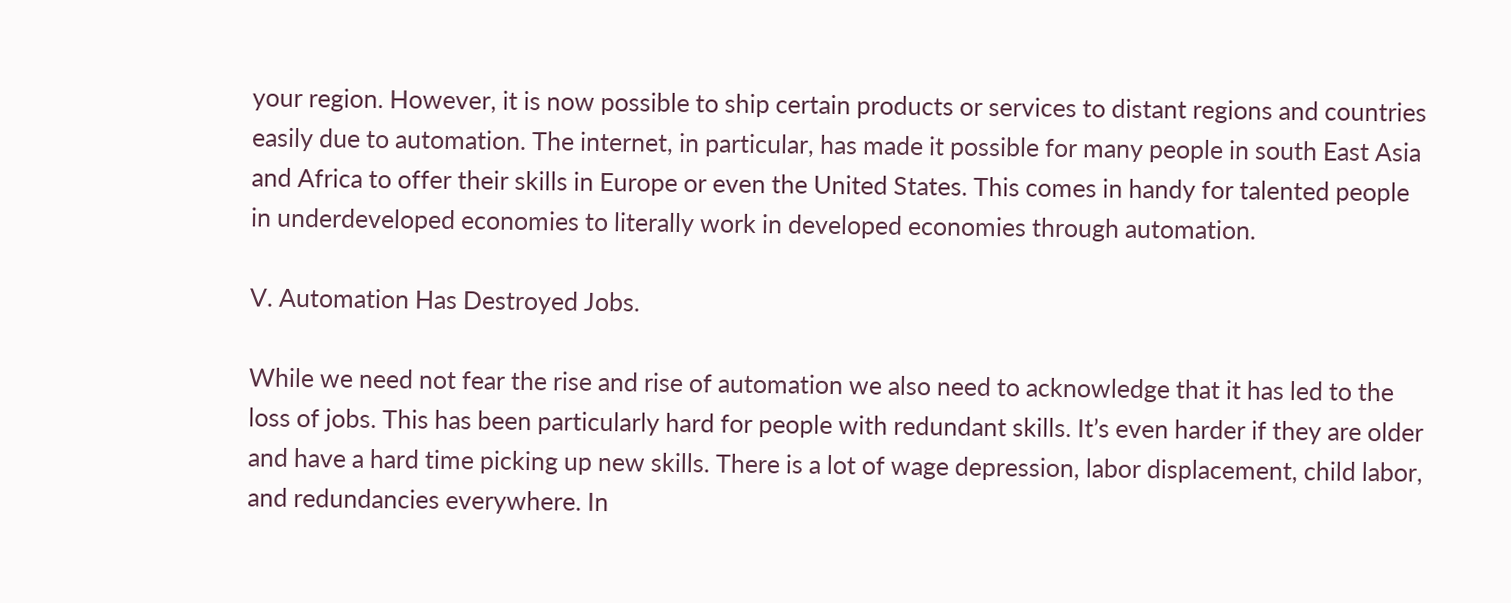your region. However, it is now possible to ship certain products or services to distant regions and countries easily due to automation. The internet, in particular, has made it possible for many people in south East Asia and Africa to offer their skills in Europe or even the United States. This comes in handy for talented people in underdeveloped economies to literally work in developed economies through automation.

V. Automation Has Destroyed Jobs.

While we need not fear the rise and rise of automation we also need to acknowledge that it has led to the loss of jobs. This has been particularly hard for people with redundant skills. It’s even harder if they are older and have a hard time picking up new skills. There is a lot of wage depression, labor displacement, child labor, and redundancies everywhere. In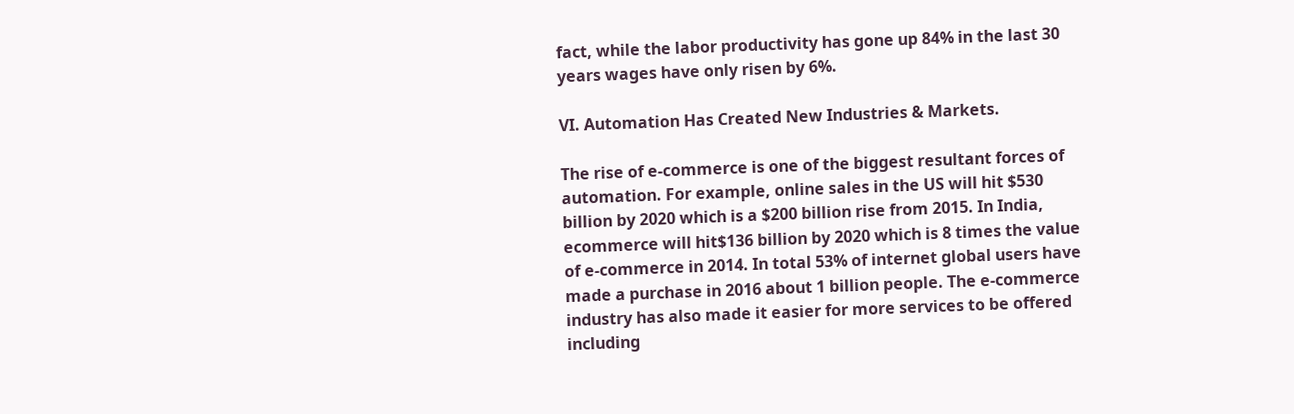fact, while the labor productivity has gone up 84% in the last 30 years wages have only risen by 6%.

VI. Automation Has Created New Industries & Markets.

The rise of e-commerce is one of the biggest resultant forces of automation. For example, online sales in the US will hit $530 billion by 2020 which is a $200 billion rise from 2015. In India, ecommerce will hit$136 billion by 2020 which is 8 times the value of e-commerce in 2014. In total 53% of internet global users have made a purchase in 2016 about 1 billion people. The e-commerce industry has also made it easier for more services to be offered including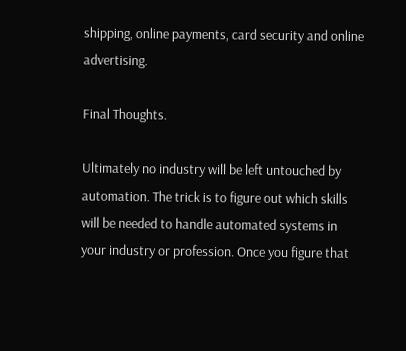shipping, online payments, card security and online advertising.

Final Thoughts.

Ultimately no industry will be left untouched by automation. The trick is to figure out which skills will be needed to handle automated systems in your industry or profession. Once you figure that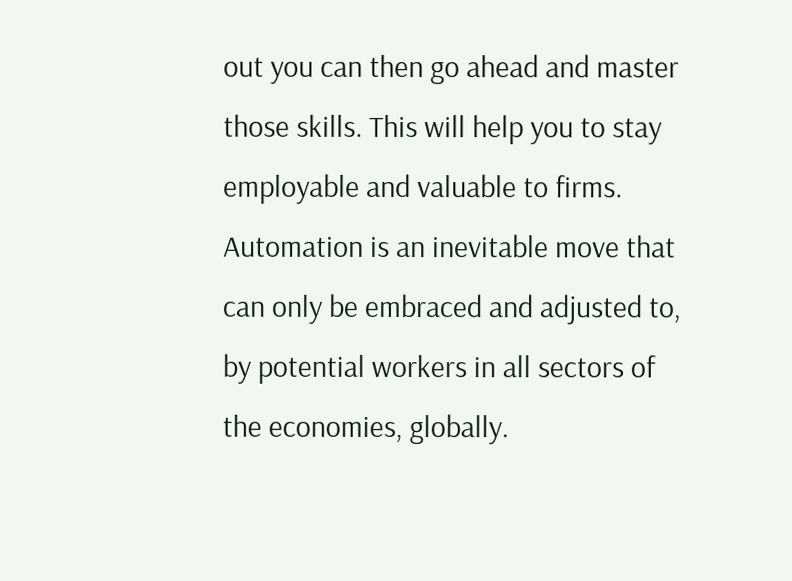out you can then go ahead and master those skills. This will help you to stay employable and valuable to firms. Automation is an inevitable move that can only be embraced and adjusted to, by potential workers in all sectors of the economies, globally.